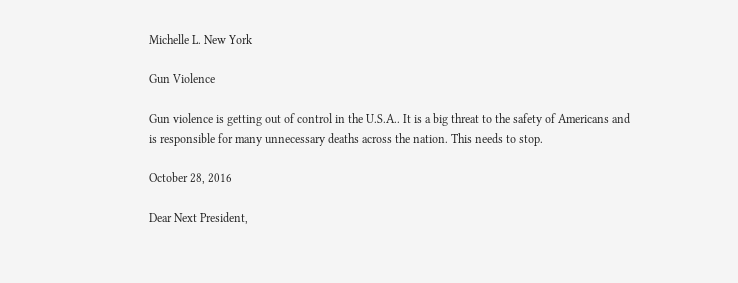Michelle L. New York

Gun Violence

Gun violence is getting out of control in the U.S.A.. It is a big threat to the safety of Americans and is responsible for many unnecessary deaths across the nation. This needs to stop.

October 28, 2016

Dear Next President,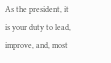As the president, it is your duty to lead, improve, and, most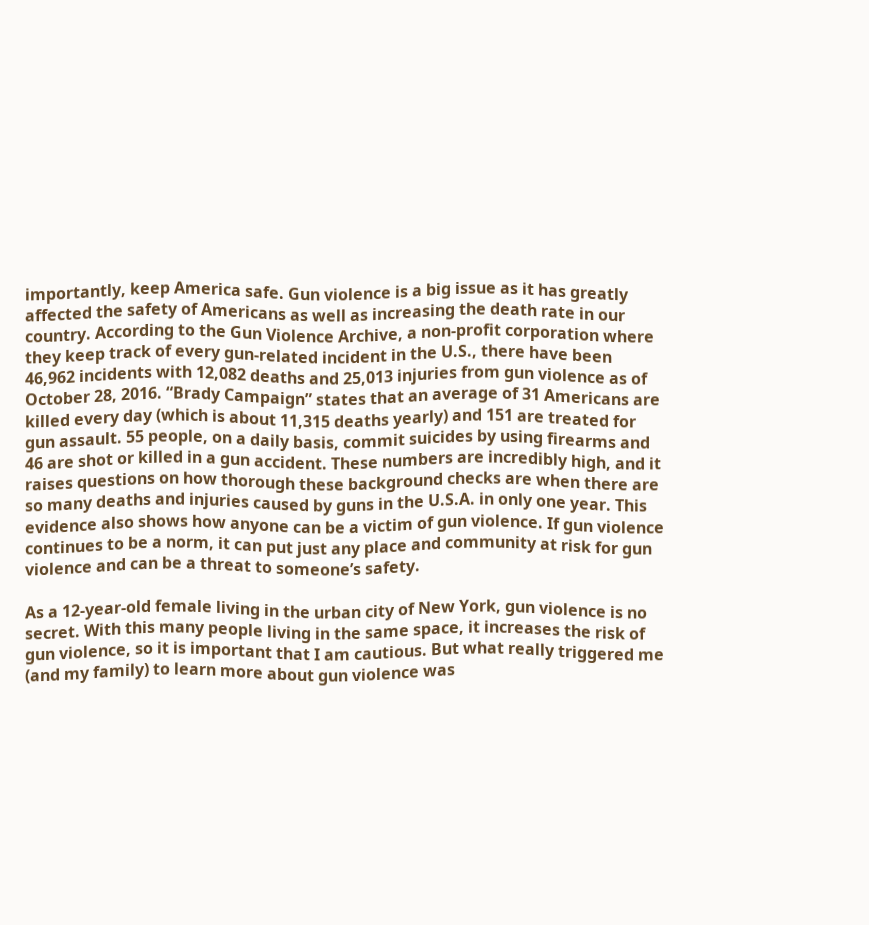importantly, keep America safe. Gun violence is a big issue as it has greatly affected the safety of Americans as well as increasing the death rate in our country. According to the Gun Violence Archive, a non-profit corporation where they keep track of every gun-related incident in the U.S., there have been 46,962 incidents with 12,082 deaths and 25,013 injuries from gun violence as of October 28, 2016. “Brady Campaign” states that an average of 31 Americans are killed every day (which is about 11,315 deaths yearly) and 151 are treated for gun assault. 55 people, on a daily basis, commit suicides by using firearms and 46 are shot or killed in a gun accident. These numbers are incredibly high, and it raises questions on how thorough these background checks are when there are so many deaths and injuries caused by guns in the U.S.A. in only one year. This evidence also shows how anyone can be a victim of gun violence. If gun violence continues to be a norm, it can put just any place and community at risk for gun violence and can be a threat to someone’s safety.

As a 12-year-old female living in the urban city of New York, gun violence is no secret. With this many people living in the same space, it increases the risk of gun violence, so it is important that I am cautious. But what really triggered me (and my family) to learn more about gun violence was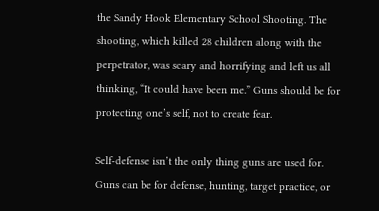the Sandy Hook Elementary School Shooting. The shooting, which killed 28 children along with the perpetrator, was scary and horrifying and left us all thinking, “It could have been me.” Guns should be for protecting one’s self, not to create fear.

Self-defense isn’t the only thing guns are used for. Guns can be for defense, hunting, target practice, or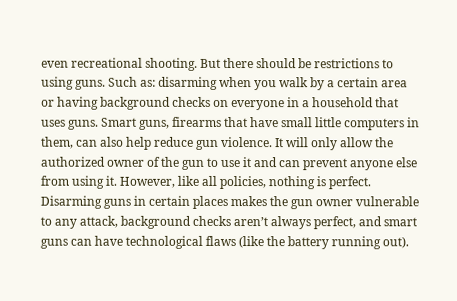even recreational shooting. But there should be restrictions to using guns. Such as: disarming when you walk by a certain area or having background checks on everyone in a household that uses guns. Smart guns, firearms that have small little computers in them, can also help reduce gun violence. It will only allow the authorized owner of the gun to use it and can prevent anyone else from using it. However, like all policies, nothing is perfect. Disarming guns in certain places makes the gun owner vulnerable to any attack, background checks aren’t always perfect, and smart guns can have technological flaws (like the battery running out).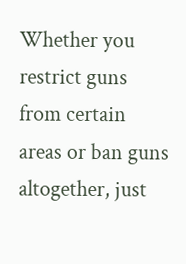Whether you restrict guns from certain areas or ban guns altogether, just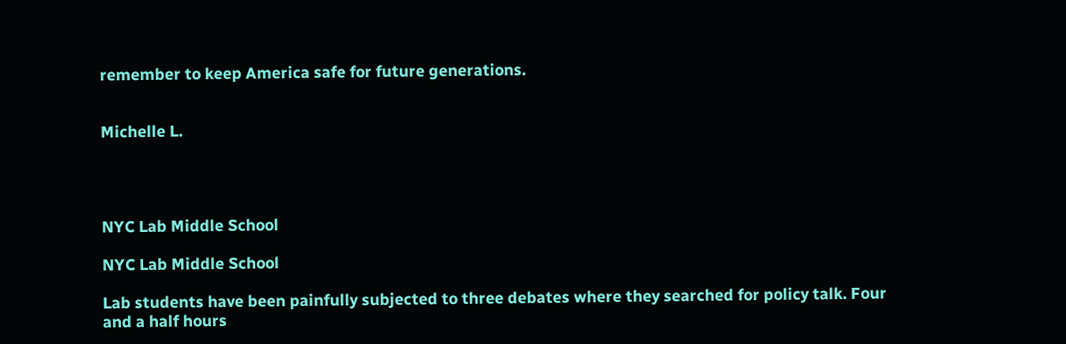remember to keep America safe for future generations.


Michelle L.




NYC Lab Middle School

NYC Lab Middle School

Lab students have been painfully subjected to three debates where they searched for policy talk. Four and a half hours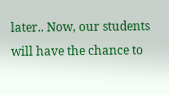later.. Now, our students will have the chance to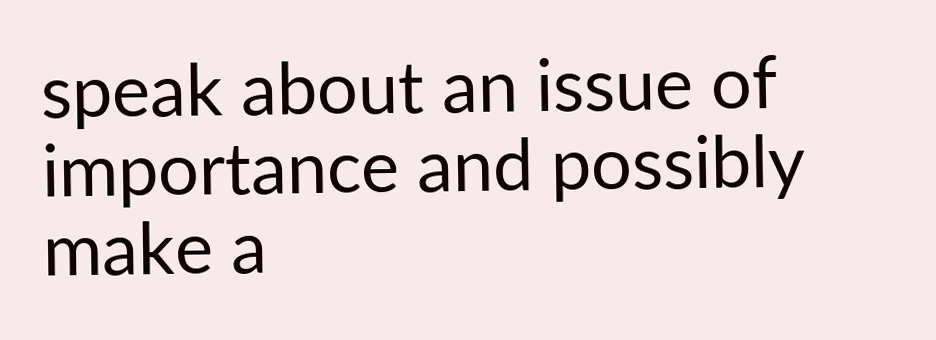speak about an issue of importance and possibly make a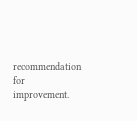recommendation for improvement.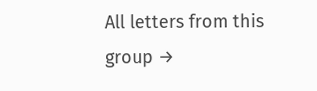All letters from this group →